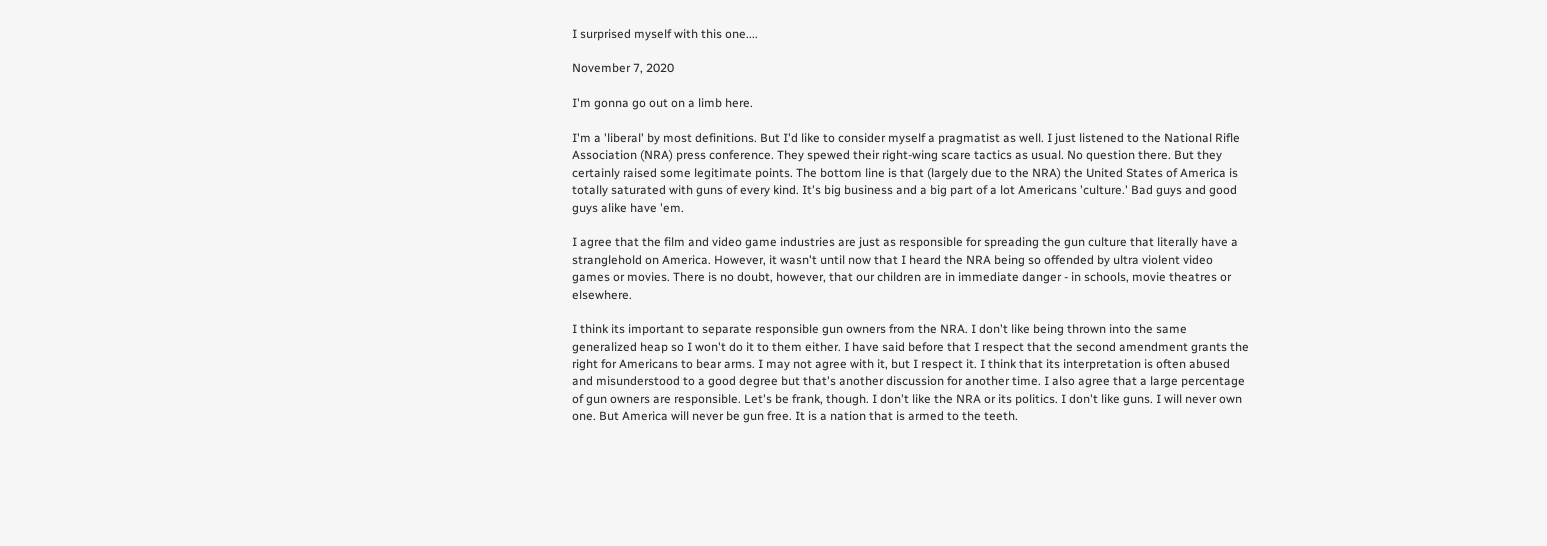I surprised myself with this one....

November 7, 2020

I'm gonna go out on a limb here.

I'm a 'liberal' by most definitions. But I'd like to consider myself a pragmatist as well. I just listened to the National Rifle Association (NRA) press conference. They spewed their right-wing scare tactics as usual. No question there. But they certainly raised some legitimate points. The bottom line is that (largely due to the NRA) the United States of America is totally saturated with guns of every kind. It's big business and a big part of a lot Americans 'culture.' Bad guys and good guys alike have 'em.

I agree that the film and video game industries are just as responsible for spreading the gun culture that literally have a stranglehold on America. However, it wasn't until now that I heard the NRA being so offended by ultra violent video games or movies. There is no doubt, however, that our children are in immediate danger - in schools, movie theatres or elsewhere.

I think its important to separate responsible gun owners from the NRA. I don't like being thrown into the same generalized heap so I won't do it to them either. I have said before that I respect that the second amendment grants the right for Americans to bear arms. I may not agree with it, but I respect it. I think that its interpretation is often abused and misunderstood to a good degree but that's another discussion for another time. I also agree that a large percentage of gun owners are responsible. Let's be frank, though. I don't like the NRA or its politics. I don't like guns. I will never own one. But America will never be gun free. It is a nation that is armed to the teeth.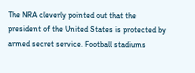The NRA cleverly pointed out that the president of the United States is protected by armed secret service. Football stadiums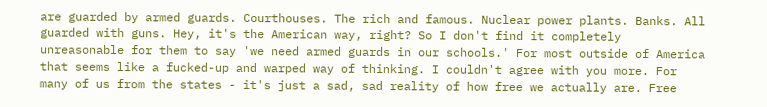are guarded by armed guards. Courthouses. The rich and famous. Nuclear power plants. Banks. All guarded with guns. Hey, it's the American way, right? So I don't find it completely unreasonable for them to say 'we need armed guards in our schools.' For most outside of America that seems like a fucked-up and warped way of thinking. I couldn't agree with you more. For many of us from the states - it's just a sad, sad reality of how free we actually are. Free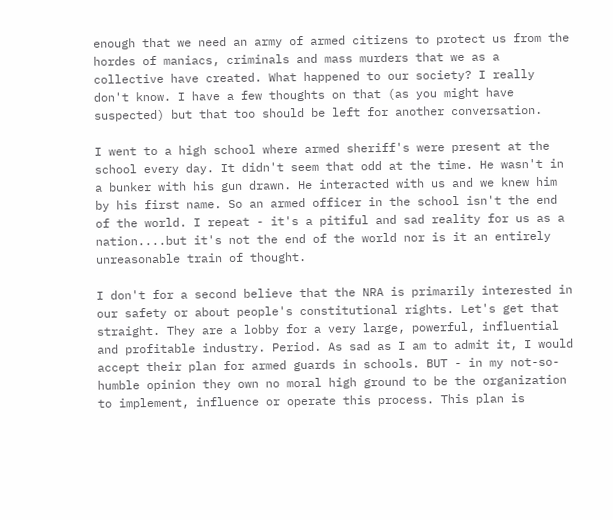enough that we need an army of armed citizens to protect us from the hordes of maniacs, criminals and mass murders that we as a collective have created. What happened to our society? I really don't know. I have a few thoughts on that (as you might have suspected) but that too should be left for another conversation.

I went to a high school where armed sheriff's were present at the school every day. It didn't seem that odd at the time. He wasn't in a bunker with his gun drawn. He interacted with us and we knew him by his first name. So an armed officer in the school isn't the end of the world. I repeat - it's a pitiful and sad reality for us as a nation....but it's not the end of the world nor is it an entirely unreasonable train of thought.

I don't for a second believe that the NRA is primarily interested in our safety or about people's constitutional rights. Let's get that straight. They are a lobby for a very large, powerful, influential and profitable industry. Period. As sad as I am to admit it, I would accept their plan for armed guards in schools. BUT - in my not-so-humble opinion they own no moral high ground to be the organization to implement, influence or operate this process. This plan is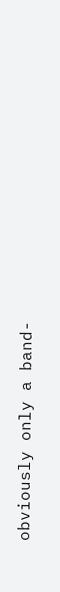obviously only a band-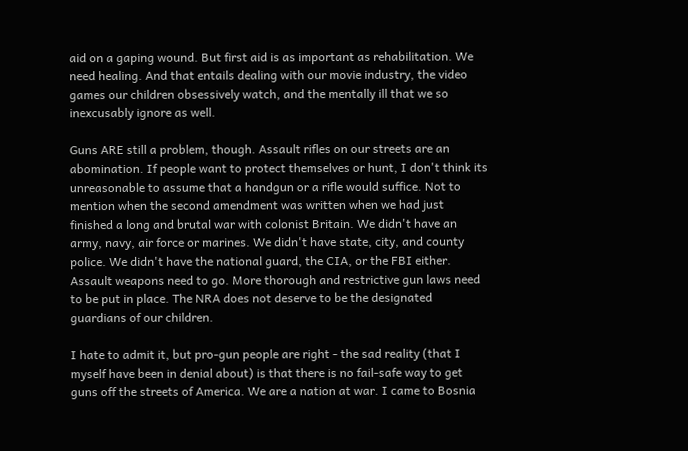aid on a gaping wound. But first aid is as important as rehabilitation. We need healing. And that entails dealing with our movie industry, the video games our children obsessively watch, and the mentally ill that we so inexcusably ignore as well.

Guns ARE still a problem, though. Assault rifles on our streets are an abomination. If people want to protect themselves or hunt, I don't think its unreasonable to assume that a handgun or a rifle would suffice. Not to mention when the second amendment was written when we had just finished a long and brutal war with colonist Britain. We didn't have an army, navy, air force or marines. We didn't have state, city, and county police. We didn't have the national guard, the CIA, or the FBI either. Assault weapons need to go. More thorough and restrictive gun laws need to be put in place. The NRA does not deserve to be the designated guardians of our children.

I hate to admit it, but pro-gun people are right - the sad reality (that I myself have been in denial about) is that there is no fail-safe way to get guns off the streets of America. We are a nation at war. I came to Bosnia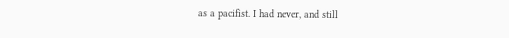as a pacifist. I had never, and still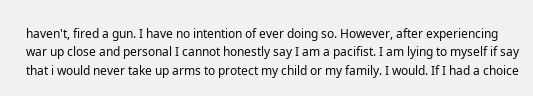haven't, fired a gun. I have no intention of ever doing so. However, after experiencing war up close and personal I cannot honestly say I am a pacifist. I am lying to myself if say that i would never take up arms to protect my child or my family. I would. If I had a choice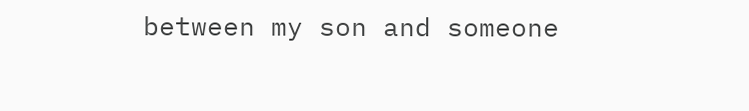between my son and someone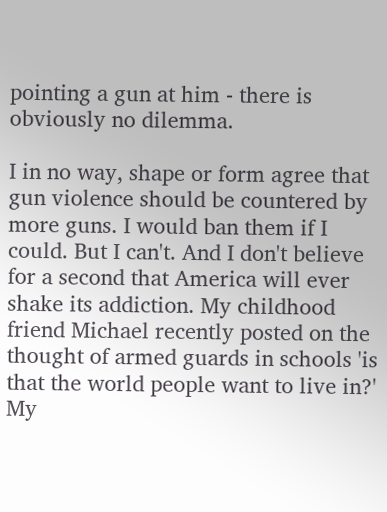pointing a gun at him - there is obviously no dilemma.

I in no way, shape or form agree that gun violence should be countered by more guns. I would ban them if I could. But I can't. And I don't believe for a second that America will ever shake its addiction. My childhood friend Michael recently posted on the thought of armed guards in schools 'is that the world people want to live in?' My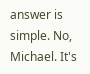answer is simple. No, Michael. It's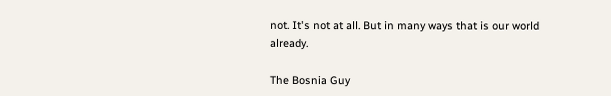not. It's not at all. But in many ways that is our world already.

The Bosnia Guy